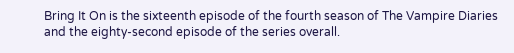Bring It On is the sixteenth episode of the fourth season of The Vampire Diaries and the eighty-second episode of the series overall.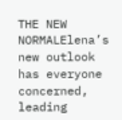THE NEW NORMALElena’s new outlook has everyone concerned, leading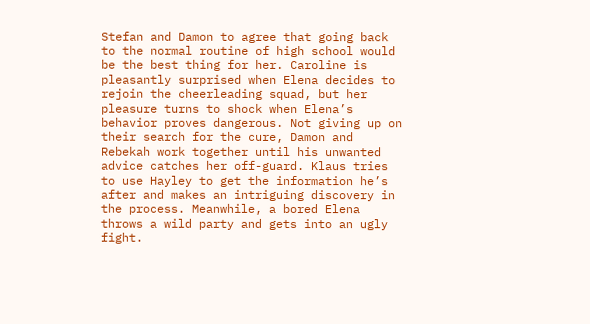Stefan and Damon to agree that going back to the normal routine of high school would be the best thing for her. Caroline is pleasantly surprised when Elena decides to rejoin the cheerleading squad, but her pleasure turns to shock when Elena’s behavior proves dangerous. Not giving up on their search for the cure, Damon and Rebekah work together until his unwanted advice catches her off-guard. Klaus tries to use Hayley to get the information he’s after and makes an intriguing discovery in the process. Meanwhile, a bored Elena throws a wild party and gets into an ugly fight.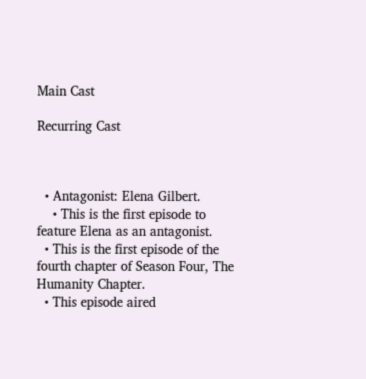Main Cast

Recurring Cast



  • Antagonist: Elena Gilbert.
    • This is the first episode to feature Elena as an antagonist.
  • This is the first episode of the fourth chapter of Season Four, The Humanity Chapter.
  • This episode aired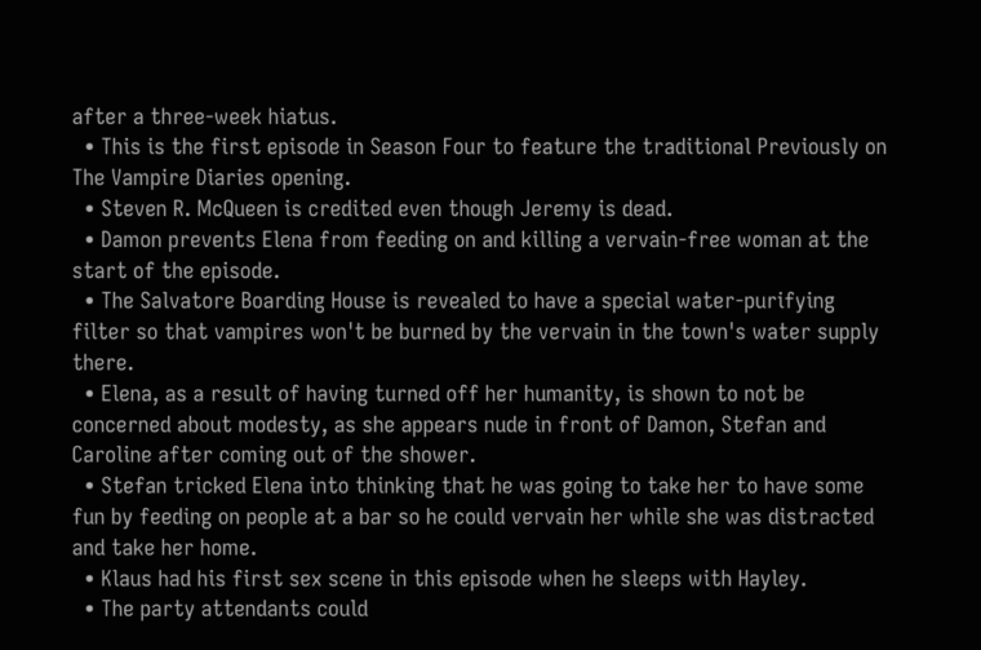after a three-week hiatus.
  • This is the first episode in Season Four to feature the traditional Previously on The Vampire Diaries opening.
  • Steven R. McQueen is credited even though Jeremy is dead.
  • Damon prevents Elena from feeding on and killing a vervain-free woman at the start of the episode.
  • The Salvatore Boarding House is revealed to have a special water-purifying filter so that vampires won't be burned by the vervain in the town's water supply there.
  • Elena, as a result of having turned off her humanity, is shown to not be concerned about modesty, as she appears nude in front of Damon, Stefan and Caroline after coming out of the shower.
  • Stefan tricked Elena into thinking that he was going to take her to have some fun by feeding on people at a bar so he could vervain her while she was distracted and take her home.
  • Klaus had his first sex scene in this episode when he sleeps with Hayley.
  • The party attendants could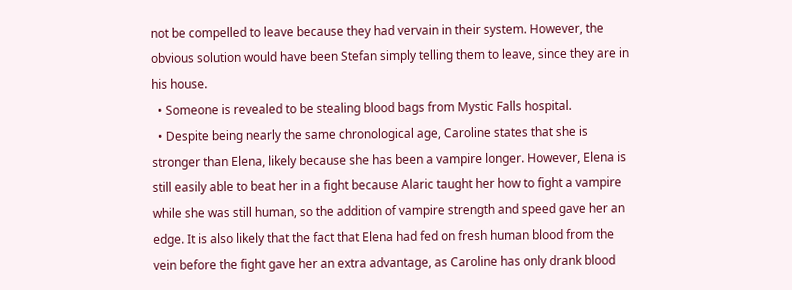not be compelled to leave because they had vervain in their system. However, the obvious solution would have been Stefan simply telling them to leave, since they are in his house.
  • Someone is revealed to be stealing blood bags from Mystic Falls hospital.
  • Despite being nearly the same chronological age, Caroline states that she is stronger than Elena, likely because she has been a vampire longer. However, Elena is still easily able to beat her in a fight because Alaric taught her how to fight a vampire while she was still human, so the addition of vampire strength and speed gave her an edge. It is also likely that the fact that Elena had fed on fresh human blood from the vein before the fight gave her an extra advantage, as Caroline has only drank blood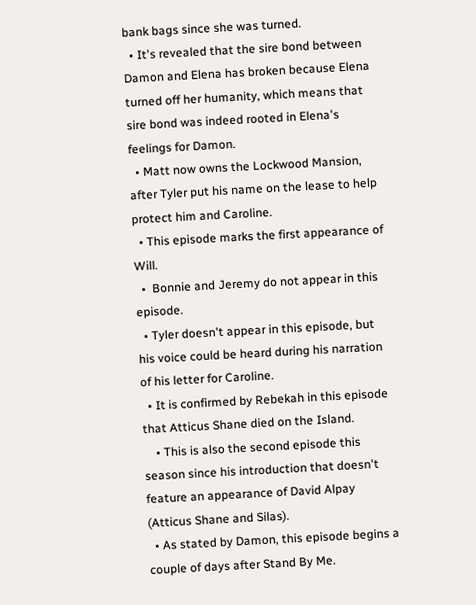bank bags since she was turned.
  • It's revealed that the sire bond between Damon and Elena has broken because Elena turned off her humanity, which means that sire bond was indeed rooted in Elena's feelings for Damon.
  • Matt now owns the Lockwood Mansion, after Tyler put his name on the lease to help protect him and Caroline.
  • This episode marks the first appearance of Will.
  •  Bonnie and Jeremy do not appear in this episode.
  • Tyler doesn't appear in this episode, but his voice could be heard during his narration of his letter for Caroline.
  • It is confirmed by Rebekah in this episode that Atticus Shane died on the Island.
    • This is also the second episode this season since his introduction that doesn't feature an appearance of David Alpay (Atticus Shane and Silas).
  • As stated by Damon, this episode begins a couple of days after Stand By Me.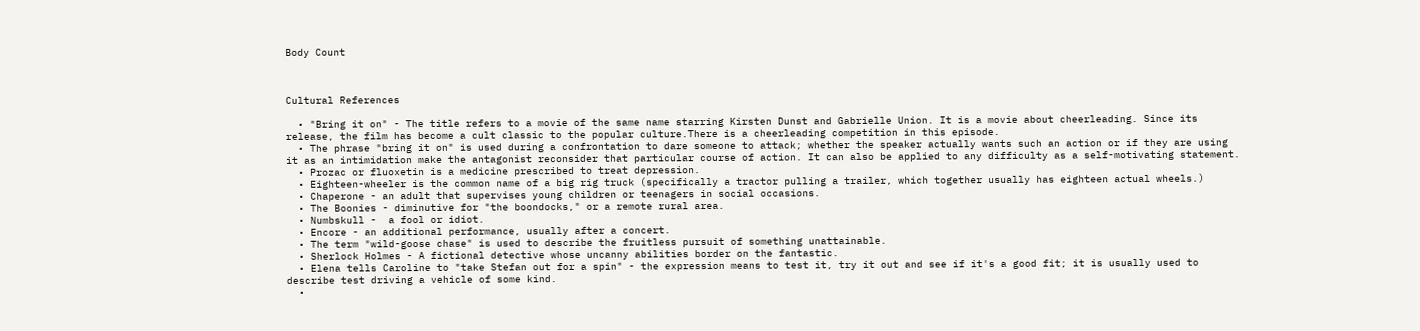Body Count



Cultural References

  • "Bring it on" - The title refers to a movie of the same name starring Kirsten Dunst and Gabrielle Union. It is a movie about cheerleading. Since its release, the film has become a cult classic to the popular culture.There is a cheerleading competition in this episode.
  • The phrase "bring it on" is used during a confrontation to dare someone to attack; whether the speaker actually wants such an action or if they are using it as an intimidation make the antagonist reconsider that particular course of action. It can also be applied to any difficulty as a self-motivating statement.
  • Prozac or fluoxetin is a medicine prescribed to treat depression.
  • Eighteen-wheeler is the common name of a big rig truck (specifically a tractor pulling a trailer, which together usually has eighteen actual wheels.)
  • Chaperone - an adult that supervises young children or teenagers in social occasions.
  • The Boonies - diminutive for "the boondocks," or a remote rural area.
  • Numbskull -  a fool or idiot.
  • Encore - an additional performance, usually after a concert.
  • The term "wild-goose chase" is used to describe the fruitless pursuit of something unattainable.
  • Sherlock Holmes - A fictional detective whose uncanny abilities border on the fantastic.
  • Elena tells Caroline to "take Stefan out for a spin" - the expression means to test it, try it out and see if it's a good fit; it is usually used to describe test driving a vehicle of some kind.
  •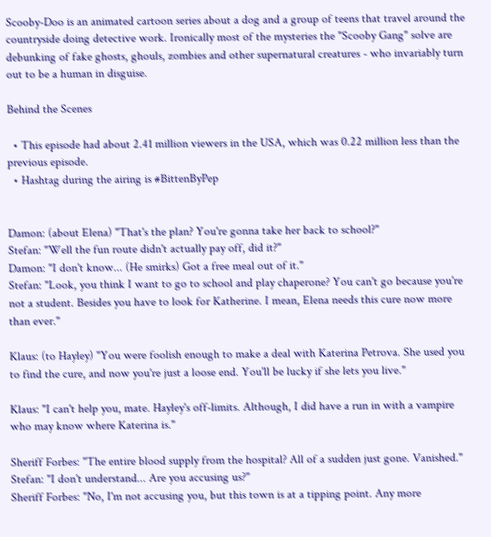Scooby-Doo is an animated cartoon series about a dog and a group of teens that travel around the countryside doing detective work. Ironically most of the mysteries the "Scooby Gang" solve are debunking of fake ghosts, ghouls, zombies and other supernatural creatures - who invariably turn out to be a human in disguise.

Behind the Scenes

  • This episode had about 2.41 million viewers in the USA, which was 0.22 million less than the previous episode.
  • Hashtag during the airing is #BittenByPep


Damon: (about Elena) "That's the plan? You're gonna take her back to school?"
Stefan: "Well the fun route didn't actually pay off, did it?"
Damon: "I don't know... (He smirks) Got a free meal out of it."
Stefan: "Look, you think I want to go to school and play chaperone? You can't go because you're not a student. Besides you have to look for Katherine. I mean, Elena needs this cure now more than ever."

Klaus: (to Hayley) "You were foolish enough to make a deal with Katerina Petrova. She used you to find the cure, and now you're just a loose end. You'll be lucky if she lets you live."

Klaus: "I can't help you, mate. Hayley's off-limits. Although, I did have a run in with a vampire who may know where Katerina is."

Sheriff Forbes: "The entire blood supply from the hospital? All of a sudden just gone. Vanished."
Stefan: "I don't understand... Are you accusing us?"
Sheriff Forbes: "No, I'm not accusing you, but this town is at a tipping point. Any more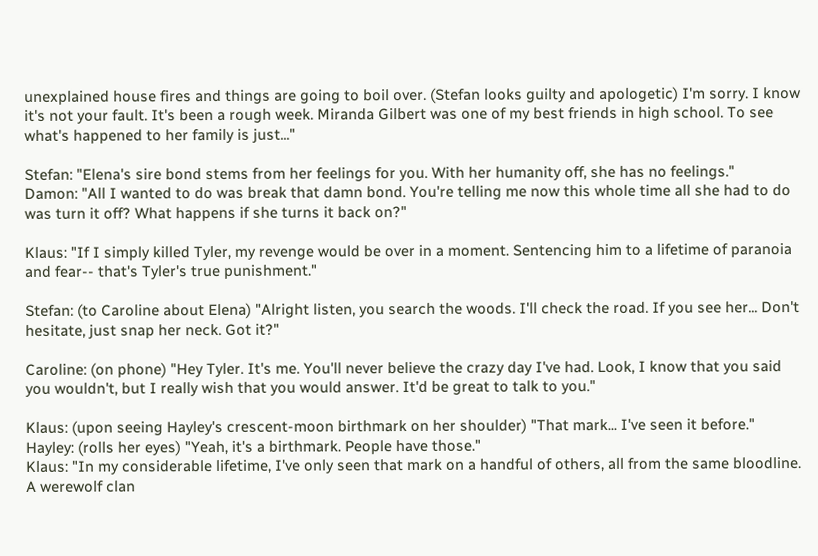unexplained house fires and things are going to boil over. (Stefan looks guilty and apologetic) I'm sorry. I know it's not your fault. It's been a rough week. Miranda Gilbert was one of my best friends in high school. To see what's happened to her family is just..."

Stefan: "Elena's sire bond stems from her feelings for you. With her humanity off, she has no feelings."
Damon: "All I wanted to do was break that damn bond. You're telling me now this whole time all she had to do was turn it off? What happens if she turns it back on?"

Klaus: "If I simply killed Tyler, my revenge would be over in a moment. Sentencing him to a lifetime of paranoia and fear-- that's Tyler's true punishment."

Stefan: (to Caroline about Elena) "Alright listen, you search the woods. I'll check the road. If you see her... Don't hesitate, just snap her neck. Got it?"

Caroline: (on phone) "Hey Tyler. It's me. You'll never believe the crazy day I've had. Look, I know that you said you wouldn't, but I really wish that you would answer. It'd be great to talk to you."

Klaus: (upon seeing Hayley's crescent-moon birthmark on her shoulder) "That mark... I've seen it before."
Hayley: (rolls her eyes) "Yeah, it's a birthmark. People have those."
Klaus: "In my considerable lifetime, I've only seen that mark on a handful of others, all from the same bloodline. A werewolf clan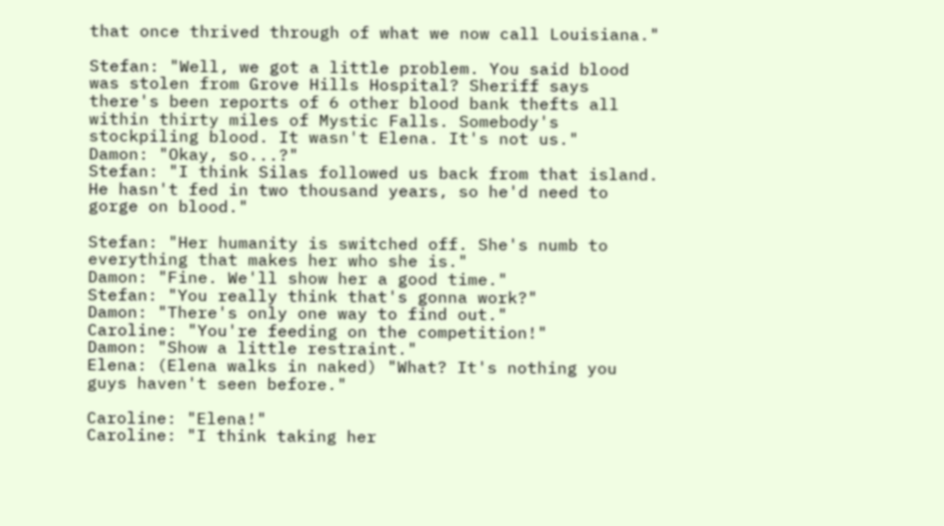that once thrived through of what we now call Louisiana."

Stefan: "Well, we got a little problem. You said blood was stolen from Grove Hills Hospital? Sheriff says there's been reports of 6 other blood bank thefts all within thirty miles of Mystic Falls. Somebody's stockpiling blood. It wasn't Elena. It's not us."
Damon: "Okay, so...?"
Stefan: "I think Silas followed us back from that island. He hasn't fed in two thousand years, so he'd need to gorge on blood."

Stefan: "Her humanity is switched off. She's numb to everything that makes her who she is."
Damon: "Fine. We'll show her a good time."
Stefan: "You really think that's gonna work?"
Damon: "There's only one way to find out."
Caroline: "You're feeding on the competition!"
Damon: "Show a little restraint."
Elena: (Elena walks in naked) "What? It's nothing you guys haven't seen before."

Caroline: "Elena!"
Caroline: "I think taking her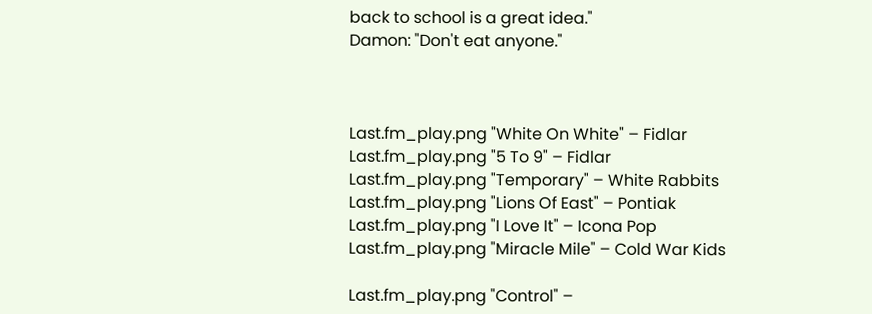back to school is a great idea."
Damon: "Don't eat anyone."



Last.fm_play.png "White On White" – Fidlar
Last.fm_play.png "5 To 9" – Fidlar
Last.fm_play.png "Temporary" – White Rabbits
Last.fm_play.png "Lions Of East" – Pontiak
Last.fm_play.png "I Love It" – Icona Pop
Last.fm_play.png "Miracle Mile" – Cold War Kids

Last.fm_play.png "Control" –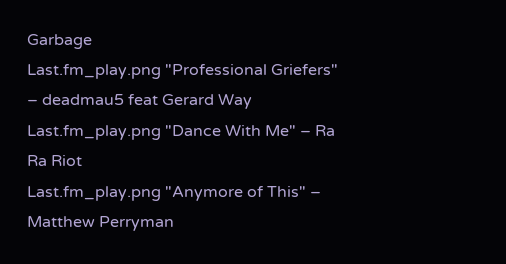Garbage
Last.fm_play.png "Professional Griefers" – deadmau5 feat Gerard Way
Last.fm_play.png "Dance With Me" – Ra Ra Riot
Last.fm_play.png "Anymore of This" – Matthew Perryman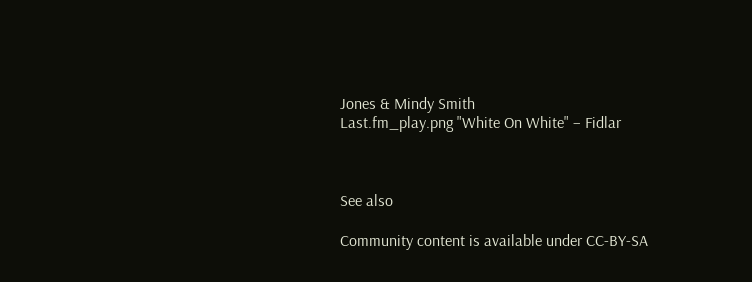Jones & Mindy Smith
Last.fm_play.png "White On White" – Fidlar



See also

Community content is available under CC-BY-SA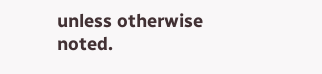unless otherwise noted.